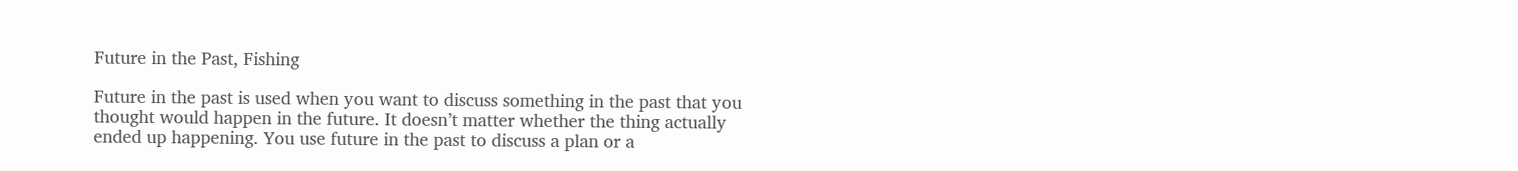Future in the Past, Fishing

Future in the past is used when you want to discuss something in the past that you thought would happen in the future. It doesn’t matter whether the thing actually ended up happening. You use future in the past to discuss a plan or a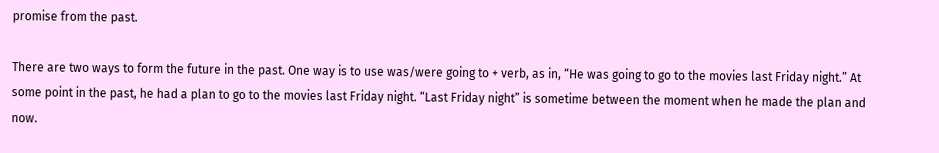promise from the past.

There are two ways to form the future in the past. One way is to use was/were going to + verb, as in, “He was going to go to the movies last Friday night.” At some point in the past, he had a plan to go to the movies last Friday night. “Last Friday night” is sometime between the moment when he made the plan and now.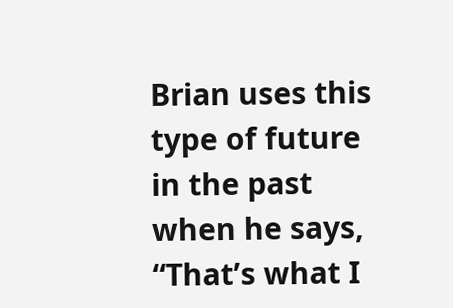Brian uses this type of future in the past when he says, “That’s what I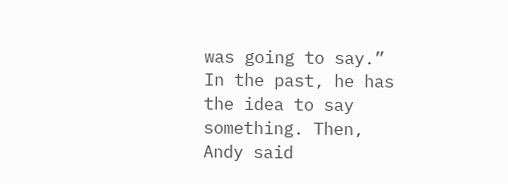was going to say.” In the past, he has the idea to say something. Then, Andy said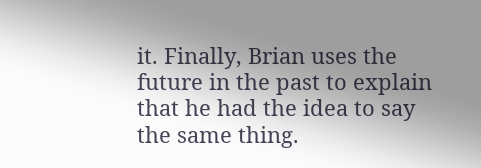it. Finally, Brian uses the future in the past to explain that he had the idea to say the same thing.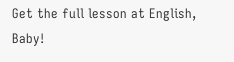Get the full lesson at English, Baby!